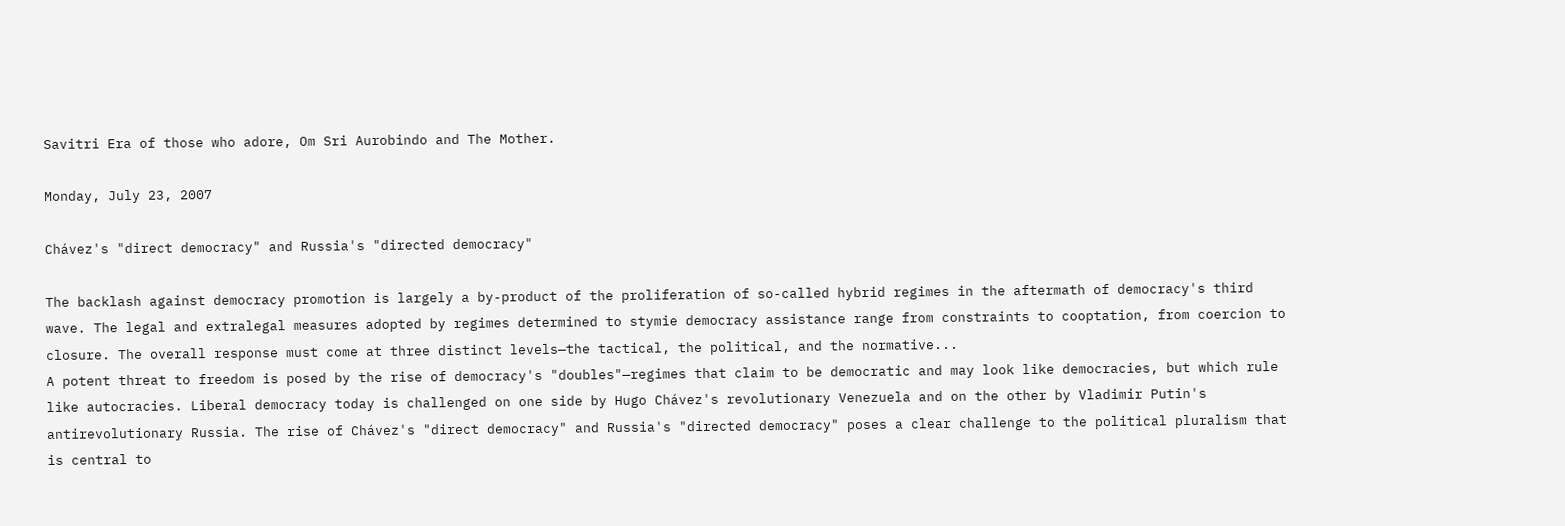Savitri Era of those who adore, Om Sri Aurobindo and The Mother.

Monday, July 23, 2007

Chávez's "direct democracy" and Russia's "directed democracy"

The backlash against democracy promotion is largely a by-product of the proliferation of so-called hybrid regimes in the aftermath of democracy's third wave. The legal and extralegal measures adopted by regimes determined to stymie democracy assistance range from constraints to cooptation, from coercion to closure. The overall response must come at three distinct levels—the tactical, the political, and the normative...
A potent threat to freedom is posed by the rise of democracy's "doubles"—regimes that claim to be democratic and may look like democracies, but which rule like autocracies. Liberal democracy today is challenged on one side by Hugo Chávez's revolutionary Venezuela and on the other by Vladimir Putin's antirevolutionary Russia. The rise of Chávez's "direct democracy" and Russia's "directed democracy" poses a clear challenge to the political pluralism that is central to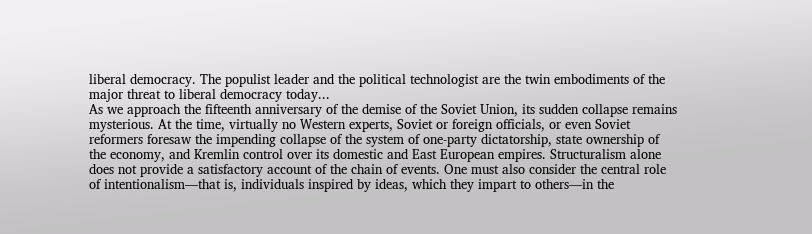liberal democracy. The populist leader and the political technologist are the twin embodiments of the major threat to liberal democracy today...
As we approach the fifteenth anniversary of the demise of the Soviet Union, its sudden collapse remains mysterious. At the time, virtually no Western experts, Soviet or foreign officials, or even Soviet reformers foresaw the impending collapse of the system of one-party dictatorship, state ownership of the economy, and Kremlin control over its domestic and East European empires. Structuralism alone does not provide a satisfactory account of the chain of events. One must also consider the central role of intentionalism—that is, individuals inspired by ideas, which they impart to others—in the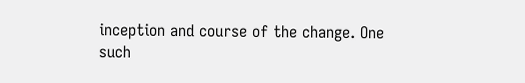inception and course of the change. One such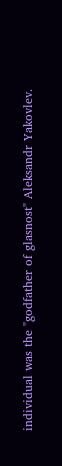individual was the "godfather of glasnost" Aleksandr Yakovlev.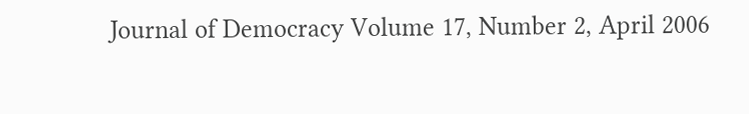Journal of Democracy Volume 17, Number 2, April 2006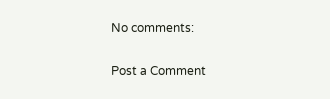No comments:

Post a Comment